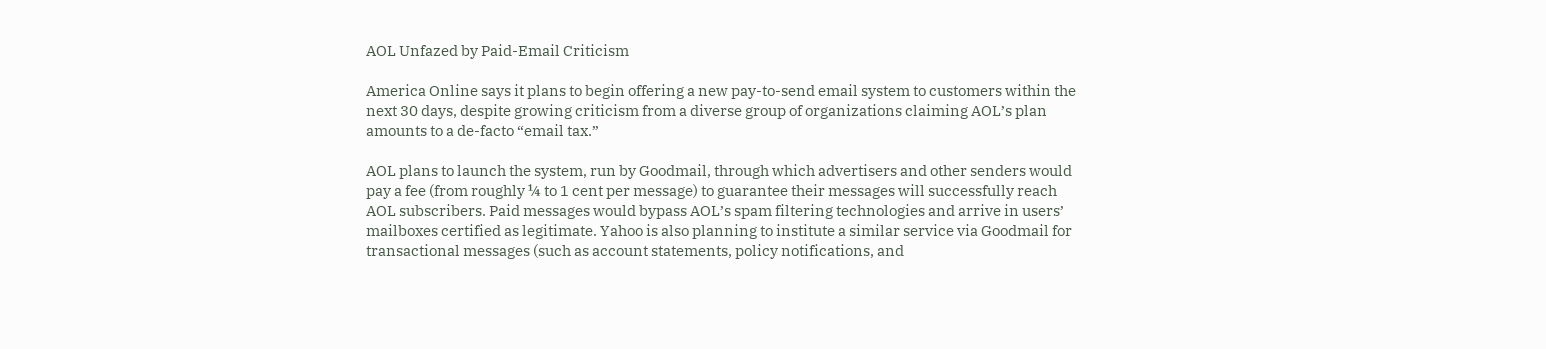AOL Unfazed by Paid-Email Criticism

America Online says it plans to begin offering a new pay-to-send email system to customers within the next 30 days, despite growing criticism from a diverse group of organizations claiming AOL’s plan amounts to a de-facto “email tax.”

AOL plans to launch the system, run by Goodmail, through which advertisers and other senders would pay a fee (from roughly ¼ to 1 cent per message) to guarantee their messages will successfully reach AOL subscribers. Paid messages would bypass AOL’s spam filtering technologies and arrive in users’ mailboxes certified as legitimate. Yahoo is also planning to institute a similar service via Goodmail for transactional messages (such as account statements, policy notifications, and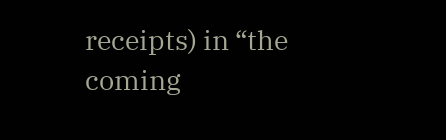receipts) in “the coming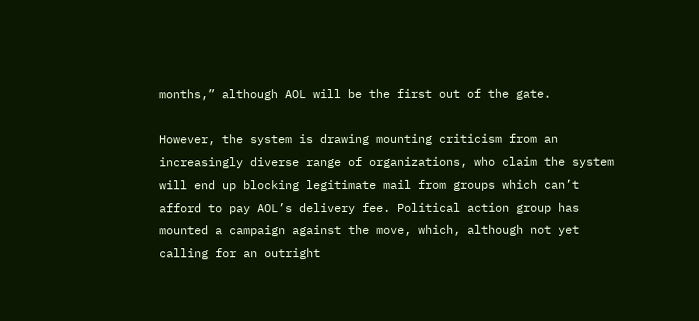months,” although AOL will be the first out of the gate.

However, the system is drawing mounting criticism from an increasingly diverse range of organizations, who claim the system will end up blocking legitimate mail from groups which can’t afford to pay AOL’s delivery fee. Political action group has mounted a campaign against the move, which, although not yet calling for an outright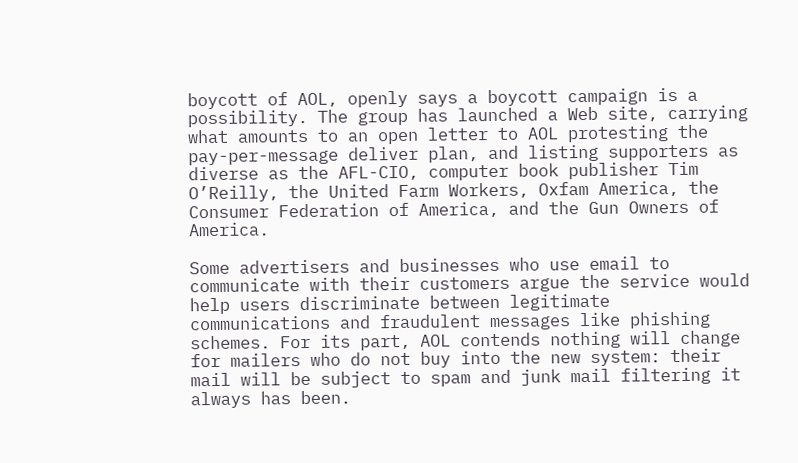boycott of AOL, openly says a boycott campaign is a possibility. The group has launched a Web site, carrying what amounts to an open letter to AOL protesting the pay-per-message deliver plan, and listing supporters as diverse as the AFL-CIO, computer book publisher Tim O’Reilly, the United Farm Workers, Oxfam America, the Consumer Federation of America, and the Gun Owners of America.

Some advertisers and businesses who use email to communicate with their customers argue the service would help users discriminate between legitimate communications and fraudulent messages like phishing schemes. For its part, AOL contends nothing will change for mailers who do not buy into the new system: their mail will be subject to spam and junk mail filtering it always has been.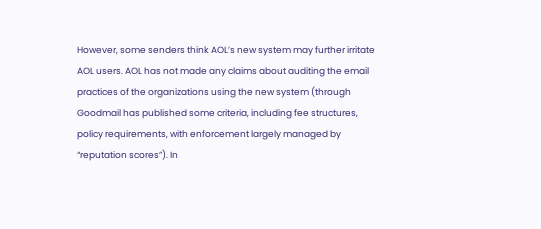However, some senders think AOL’s new system may further irritate AOL users. AOL has not made any claims about auditing the email practices of the organizations using the new system (through Goodmail has published some criteria, including fee structures, policy requirements, with enforcement largely managed by “reputation scores”). In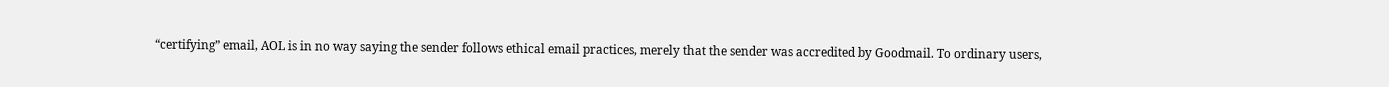“certifying” email, AOL is in no way saying the sender follows ethical email practices, merely that the sender was accredited by Goodmail. To ordinary users,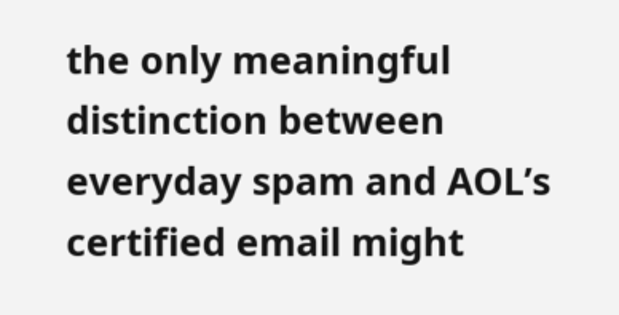the only meaningful distinction between everyday spam and AOL’s certified email might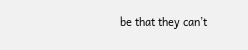be that they can’t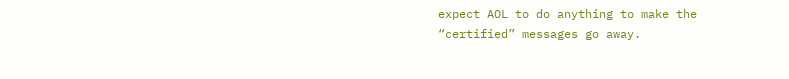expect AOL to do anything to make the “certified” messages go away.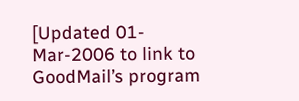[Updated 01-Mar-2006 to link to GoodMail’s program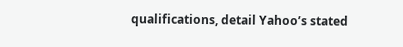qualifications, detail Yahoo’s stated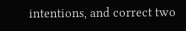intentions, and correct two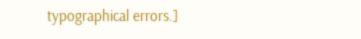typographical errors.]